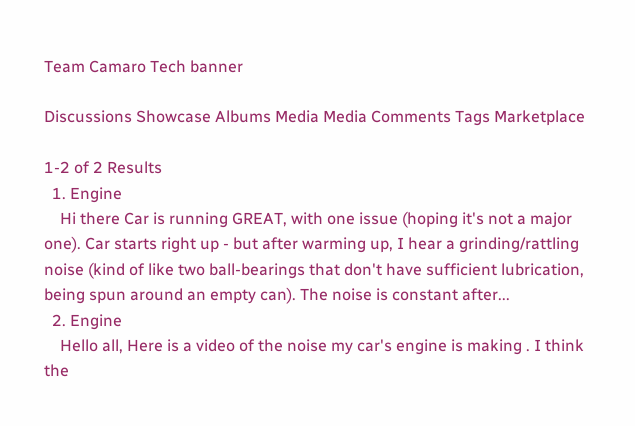Team Camaro Tech banner

Discussions Showcase Albums Media Media Comments Tags Marketplace

1-2 of 2 Results
  1. Engine
    Hi there Car is running GREAT, with one issue (hoping it's not a major one). Car starts right up - but after warming up, I hear a grinding/rattling noise (kind of like two ball-bearings that don't have sufficient lubrication, being spun around an empty can). The noise is constant after...
  2. Engine
    Hello all, Here is a video of the noise my car's engine is making . I think the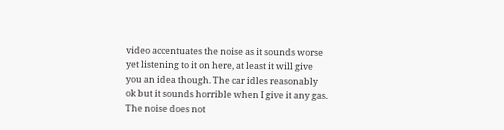video accentuates the noise as it sounds worse yet listening to it on here, at least it will give you an idea though. The car idles reasonably ok but it sounds horrible when I give it any gas. The noise does not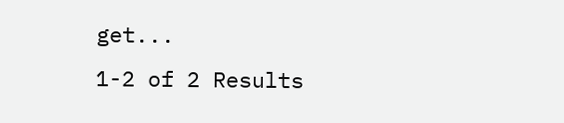get...
1-2 of 2 Results